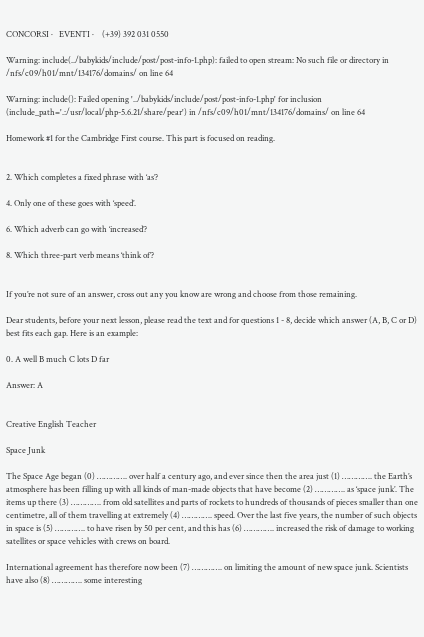CONCORSI ·   EVENTI ·    (+39) 392 031 0550

Warning: include(../babykids/include/post/post-info-1.php): failed to open stream: No such file or directory in /nfs/c09/h01/mnt/134176/domains/ on line 64

Warning: include(): Failed opening '../babykids/include/post/post-info-1.php' for inclusion (include_path='.:/usr/local/php-5.6.21/share/pear') in /nfs/c09/h01/mnt/134176/domains/ on line 64

Homework #1 for the Cambridge First course. This part is focused on reading.


2. Which completes a fixed phrase with ‘as’?

4. Only one of these goes with ‘speed’.

6. Which adverb can go with ‘increased’?

8. Which three-part verb means ‘think of’?


If you’re not sure of an answer, cross out any you know are wrong and choose from those remaining.

Dear students, before your next lesson, please read the text and for questions 1 - 8, decide which answer (A, B, C or D) best fits each gap. Here is an example:

0. A well B much C lots D far

Answer: A


Creative English Teacher

Space Junk

The Space Age began (0) …………. over half a century ago, and ever since then the area just (1) …………. the Earth’s atmosphere has been filling up with all kinds of man-made objects that have become (2) …………. as ‘space junk’. The items up there (3) …………. from old satellites and parts of rockets to hundreds of thousands of pieces smaller than one centimetre, all of them travelling at extremely (4) …………. speed. Over the last five years, the number of such objects in space is (5) …………. to have risen by 50 per cent, and this has (6) …………. increased the risk of damage to working satellites or space vehicles with crews on board.

International agreement has therefore now been (7) …………. on limiting the amount of new space junk. Scientists have also (8) …………. some interesting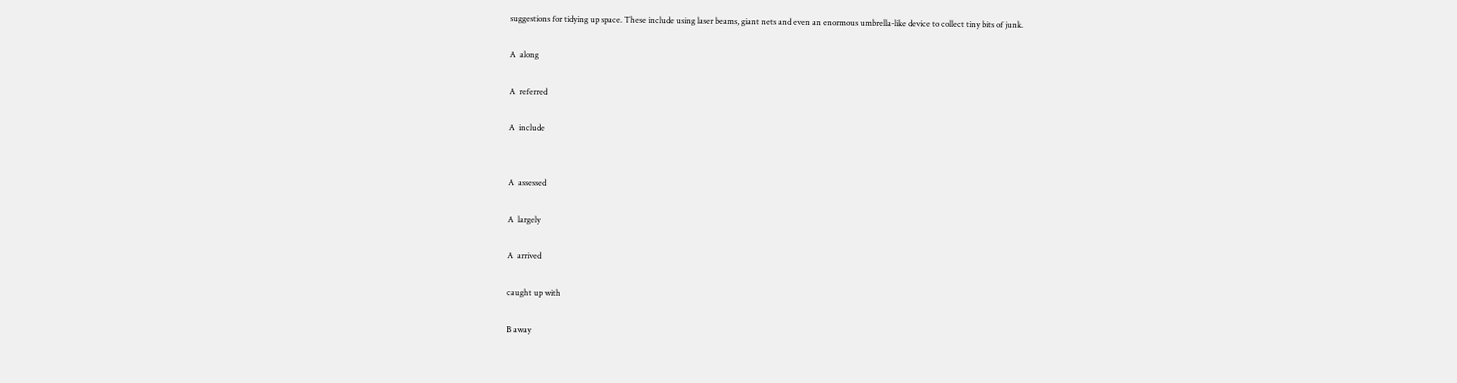suggestions for tidying up space. These include using laser beams, giant nets and even an enormous umbrella-like device to collect tiny bits of junk.

A  along

A  referred

A  include


A  assessed

A  largely

A  arrived

caught up with

B away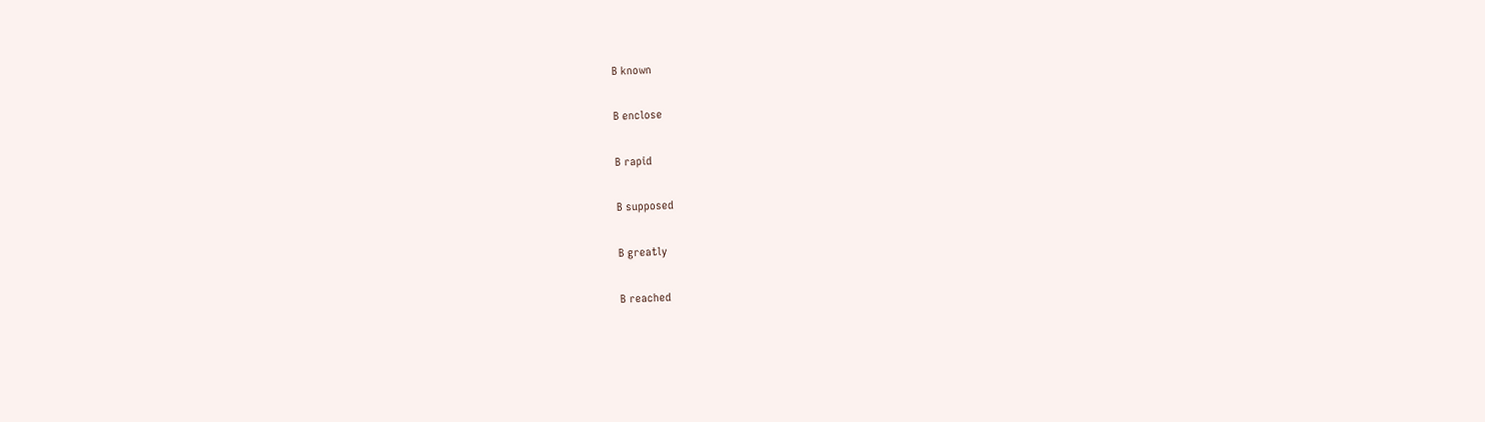B known

B enclose

B rapid

B supposed

B greatly

B reached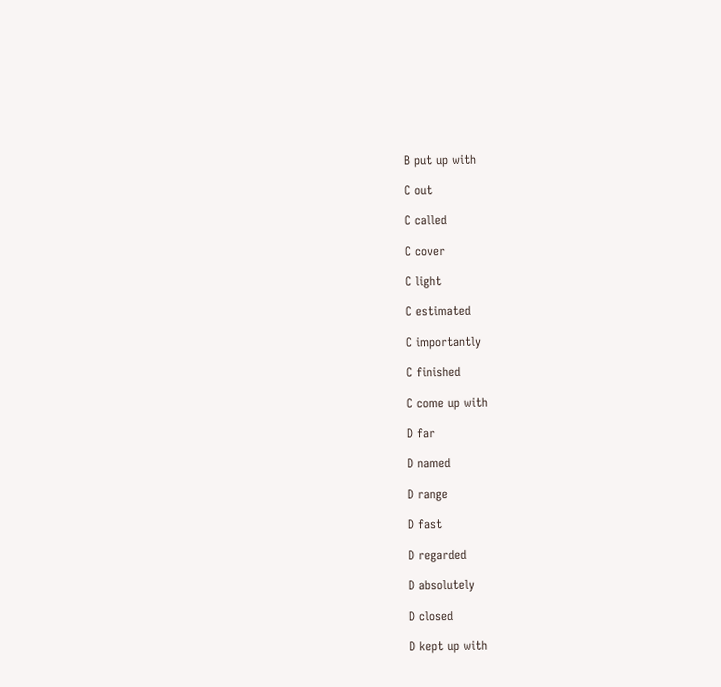B put up with

C out

C called

C cover

C light

C estimated

C importantly

C finished

C come up with

D far

D named

D range

D fast

D regarded

D absolutely

D closed

D kept up with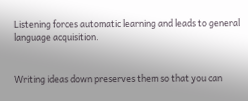Listening forces automatic learning and leads to general language acquisition.


Writing ideas down preserves them so that you can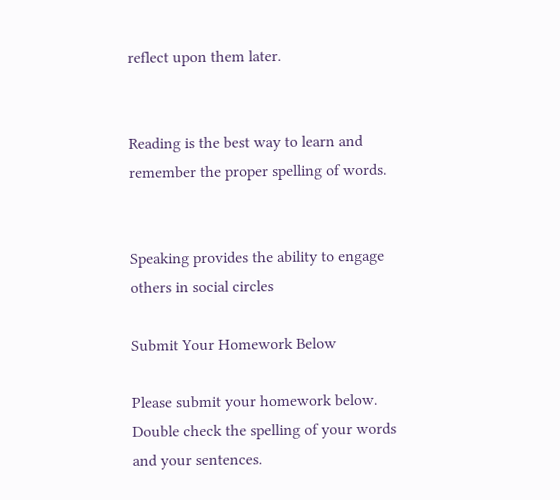reflect upon them later.


Reading is the best way to learn and remember the proper spelling of words.


Speaking provides the ability to engage others in social circles

Submit Your Homework Below

Please submit your homework below. Double check the spelling of your words and your sentences.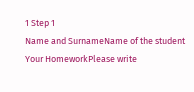1 Step 1
Name and SurnameName of the student
Your HomeworkPlease write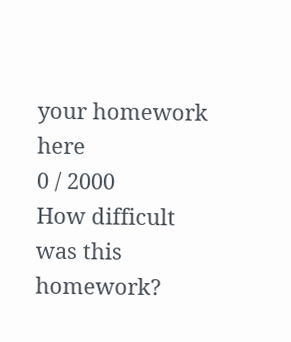your homework here
0 / 2000
How difficult was this homework?